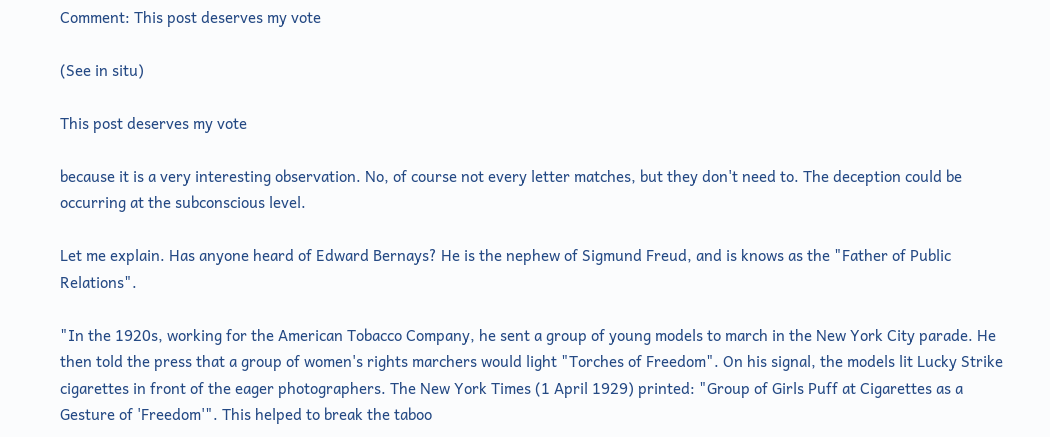Comment: This post deserves my vote

(See in situ)

This post deserves my vote

because it is a very interesting observation. No, of course not every letter matches, but they don't need to. The deception could be occurring at the subconscious level.

Let me explain. Has anyone heard of Edward Bernays? He is the nephew of Sigmund Freud, and is knows as the "Father of Public Relations".

"In the 1920s, working for the American Tobacco Company, he sent a group of young models to march in the New York City parade. He then told the press that a group of women's rights marchers would light "Torches of Freedom". On his signal, the models lit Lucky Strike cigarettes in front of the eager photographers. The New York Times (1 April 1929) printed: "Group of Girls Puff at Cigarettes as a Gesture of 'Freedom'". This helped to break the taboo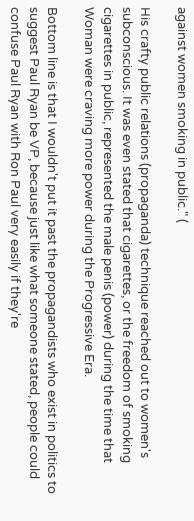against women smoking in public." (

His crafty public relations (propaganda) technique reached out to women's subconscious. It was even stated that cigarettes, or the freedom of smoking cigarettes in public, represented the male penis (power) during the time that Woman were craving more power during the Progressive Era.

Bottom line is that I wouldn't put it past the propagandists who exist in politics to suggest Paul Ryan be VP, because just like what someone stated, people could confuse Paul Ryan with Ron Paul very easily if they're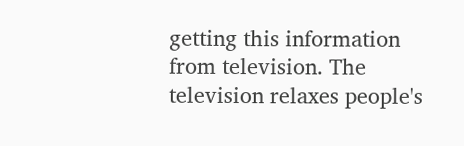getting this information from television. The television relaxes people's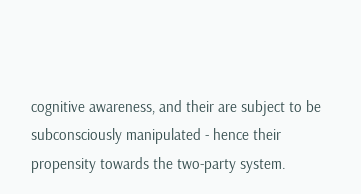cognitive awareness, and their are subject to be subconsciously manipulated - hence their propensity towards the two-party system.